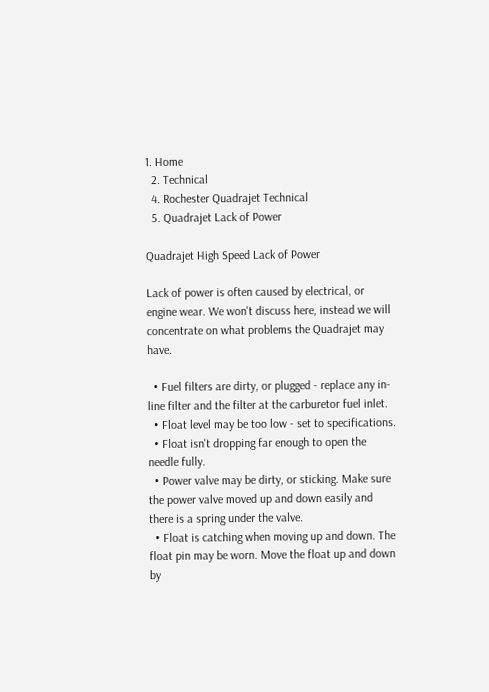1. Home
  2. Technical
  4. Rochester Quadrajet Technical
  5. Quadrajet Lack of Power

Quadrajet High Speed Lack of Power

Lack of power is often caused by electrical, or engine wear. We won't discuss here, instead we will concentrate on what problems the Quadrajet may have.

  • Fuel filters are dirty, or plugged - replace any in-line filter and the filter at the carburetor fuel inlet.
  • Float level may be too low - set to specifications.
  • Float isn't dropping far enough to open the needle fully.
  • Power valve may be dirty, or sticking. Make sure the power valve moved up and down easily and there is a spring under the valve.
  • Float is catching when moving up and down. The float pin may be worn. Move the float up and down by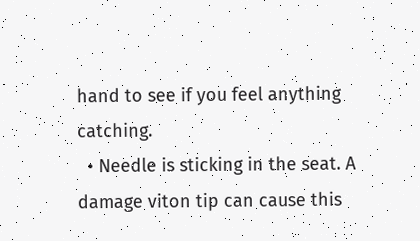hand to see if you feel anything catching.
  • Needle is sticking in the seat. A damage viton tip can cause this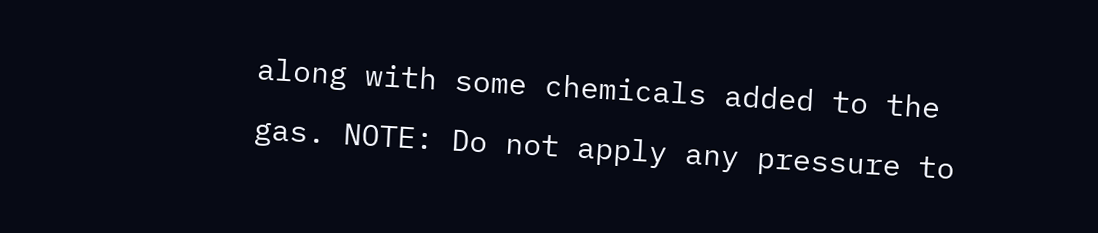along with some chemicals added to the gas. NOTE: Do not apply any pressure to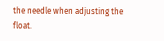the needle when adjusting the float.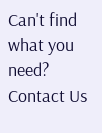Can't find what you need? Contact Us